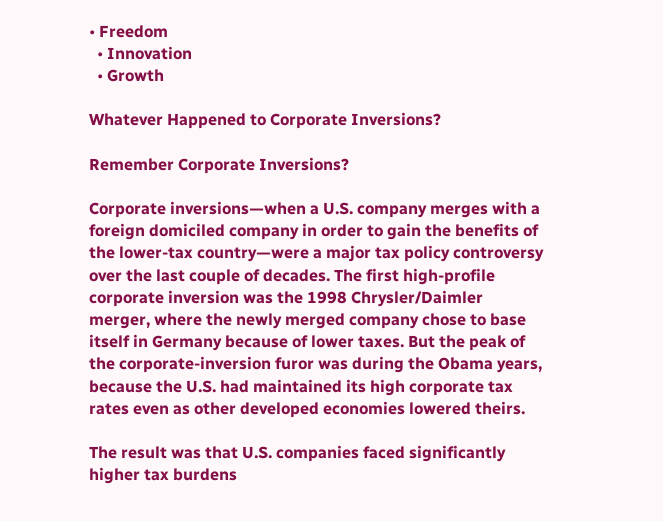• Freedom
  • Innovation
  • Growth

Whatever Happened to Corporate Inversions?

Remember Corporate Inversions?

Corporate inversions—when a U.S. company merges with a foreign domiciled company in order to gain the benefits of the lower-tax country—were a major tax policy controversy over the last couple of decades. The first high-profile corporate inversion was the 1998 Chrysler/Daimler merger, where the newly merged company chose to base itself in Germany because of lower taxes. But the peak of the corporate-inversion furor was during the Obama years, because the U.S. had maintained its high corporate tax rates even as other developed economies lowered theirs.

The result was that U.S. companies faced significantly higher tax burdens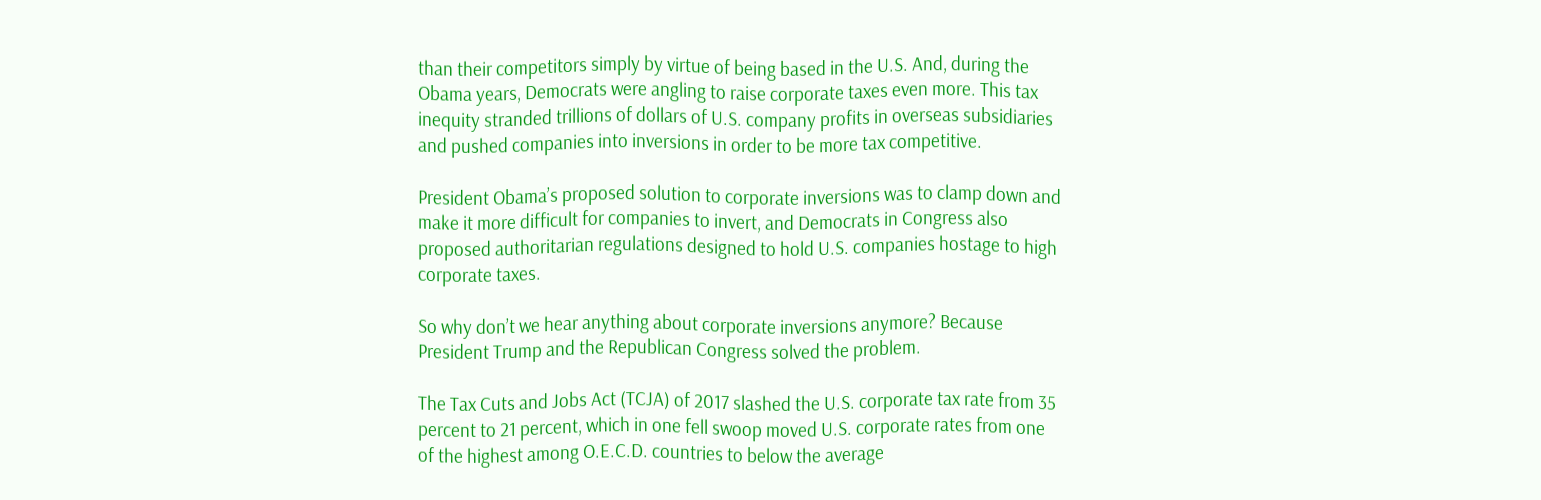than their competitors simply by virtue of being based in the U.S. And, during the Obama years, Democrats were angling to raise corporate taxes even more. This tax inequity stranded trillions of dollars of U.S. company profits in overseas subsidiaries and pushed companies into inversions in order to be more tax competitive.

President Obama’s proposed solution to corporate inversions was to clamp down and make it more difficult for companies to invert, and Democrats in Congress also proposed authoritarian regulations designed to hold U.S. companies hostage to high corporate taxes.

So why don’t we hear anything about corporate inversions anymore? Because President Trump and the Republican Congress solved the problem.

The Tax Cuts and Jobs Act (TCJA) of 2017 slashed the U.S. corporate tax rate from 35 percent to 21 percent, which in one fell swoop moved U.S. corporate rates from one of the highest among O.E.C.D. countries to below the average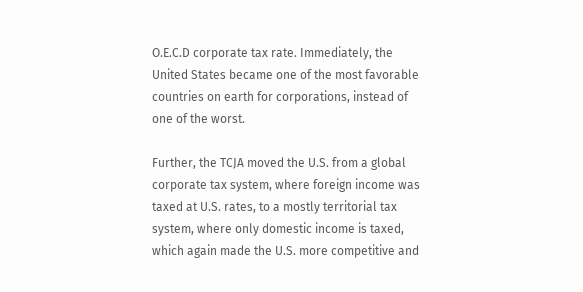O.E.C.D corporate tax rate. Immediately, the United States became one of the most favorable countries on earth for corporations, instead of one of the worst.

Further, the TCJA moved the U.S. from a global corporate tax system, where foreign income was taxed at U.S. rates, to a mostly territorial tax system, where only domestic income is taxed, which again made the U.S. more competitive and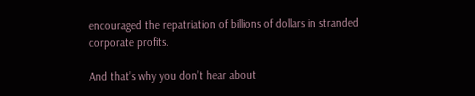encouraged the repatriation of billions of dollars in stranded corporate profits.

And that’s why you don’t hear about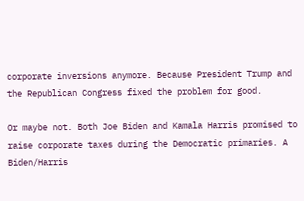corporate inversions anymore. Because President Trump and the Republican Congress fixed the problem for good.

Or maybe not. Both Joe Biden and Kamala Harris promised to raise corporate taxes during the Democratic primaries. A Biden/Harris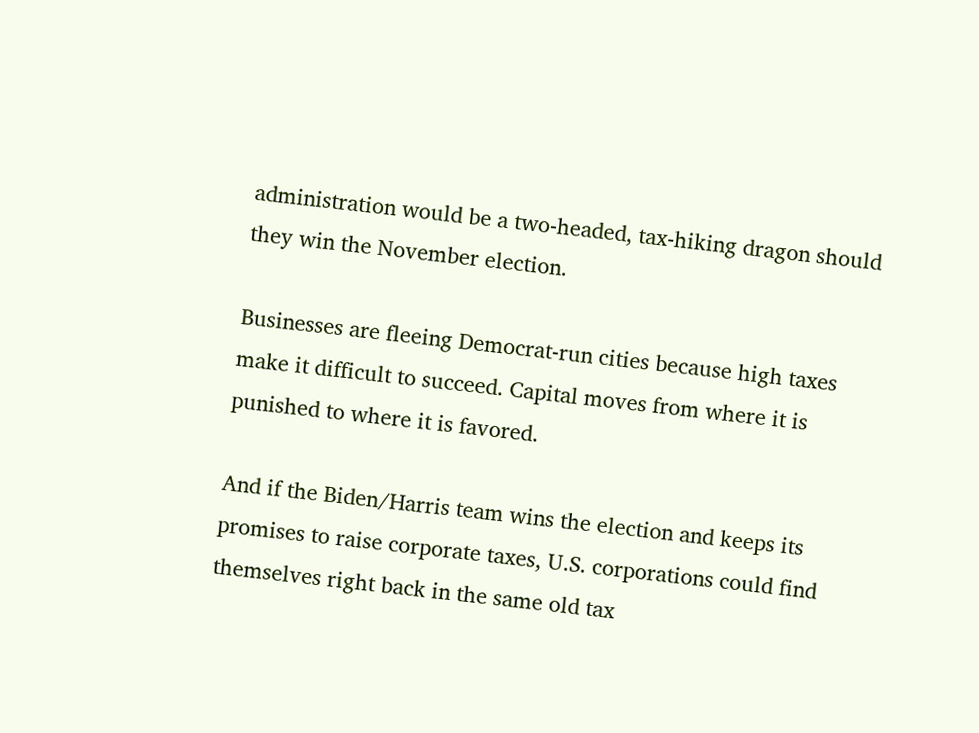administration would be a two-headed, tax-hiking dragon should they win the November election.

Businesses are fleeing Democrat-run cities because high taxes make it difficult to succeed. Capital moves from where it is punished to where it is favored.

And if the Biden/Harris team wins the election and keeps its promises to raise corporate taxes, U.S. corporations could find themselves right back in the same old tax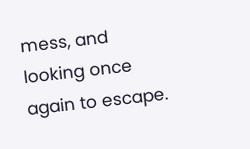mess, and looking once again to escape.